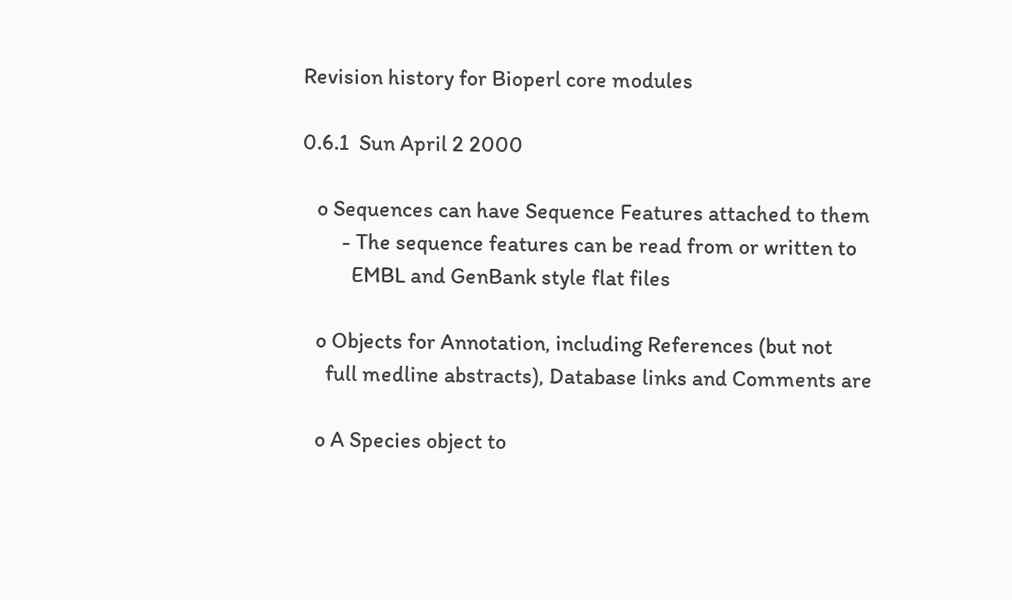Revision history for Bioperl core modules

0.6.1  Sun April 2 2000

   o Sequences can have Sequence Features attached to them
        - The sequence features can be read from or written to
          EMBL and GenBank style flat files

   o Objects for Annotation, including References (but not
     full medline abstracts), Database links and Comments are

   o A Species object to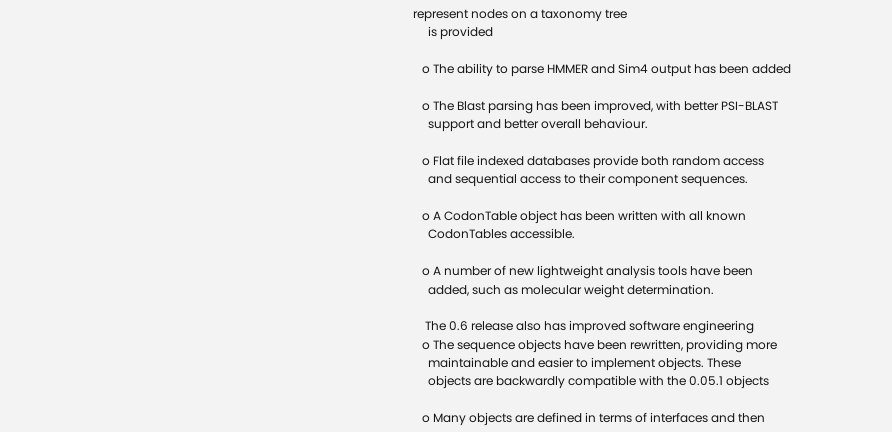represent nodes on a taxonomy tree
     is provided

   o The ability to parse HMMER and Sim4 output has been added

   o The Blast parsing has been improved, with better PSI-BLAST
     support and better overall behaviour.

   o Flat file indexed databases provide both random access
     and sequential access to their component sequences.

   o A CodonTable object has been written with all known
     CodonTables accessible.

   o A number of new lightweight analysis tools have been
     added, such as molecular weight determination.

    The 0.6 release also has improved software engineering
   o The sequence objects have been rewritten, providing more
     maintainable and easier to implement objects. These
     objects are backwardly compatible with the 0.05.1 objects

   o Many objects are defined in terms of interfaces and then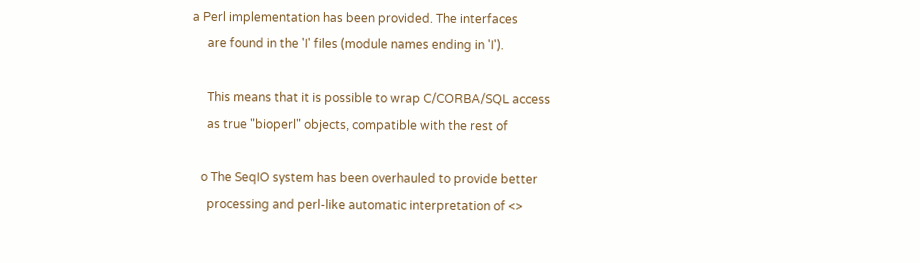a Perl implementation has been provided. The interfaces
     are found in the 'I' files (module names ending in 'I').

     This means that it is possible to wrap C/CORBA/SQL access
     as true "bioperl" objects, compatible with the rest of

   o The SeqIO system has been overhauled to provide better
     processing and perl-like automatic interpretation of <>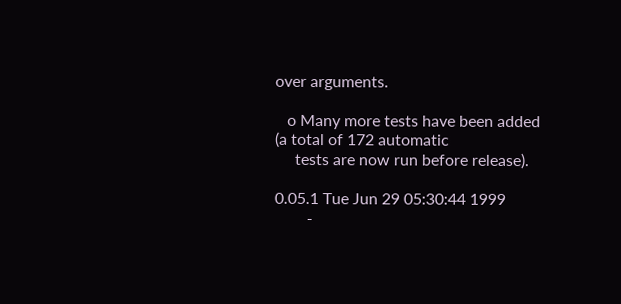over arguments.

   o Many more tests have been added (a total of 172 automatic
     tests are now run before release).

0.05.1 Tue Jun 29 05:30:44 1999
        -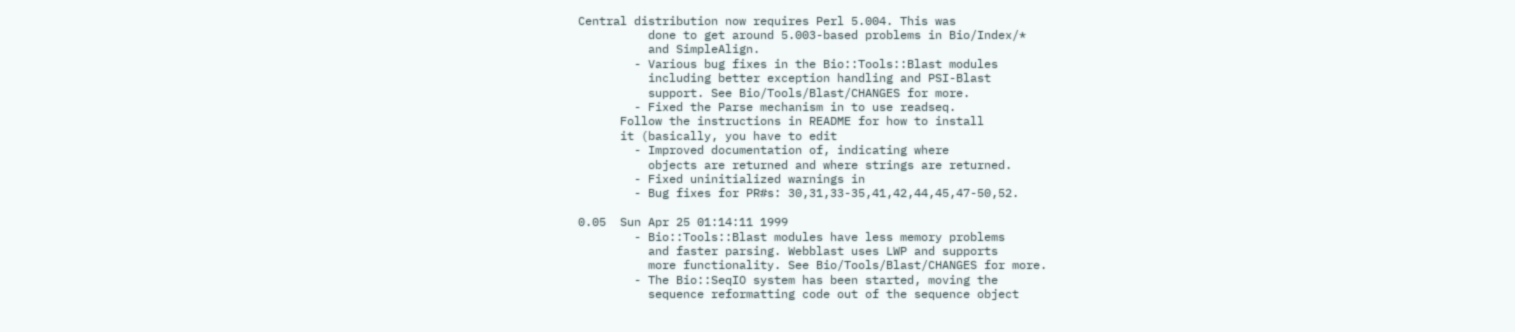Central distribution now requires Perl 5.004. This was
          done to get around 5.003-based problems in Bio/Index/*
          and SimpleAlign.
        - Various bug fixes in the Bio::Tools::Blast modules
          including better exception handling and PSI-Blast
          support. See Bio/Tools/Blast/CHANGES for more.
        - Fixed the Parse mechanism in to use readseq.
      Follow the instructions in README for how to install
      it (basically, you have to edit
        - Improved documentation of, indicating where
          objects are returned and where strings are returned.
        - Fixed uninitialized warnings in
        - Bug fixes for PR#s: 30,31,33-35,41,42,44,45,47-50,52.

0.05  Sun Apr 25 01:14:11 1999
        - Bio::Tools::Blast modules have less memory problems
          and faster parsing. Webblast uses LWP and supports
          more functionality. See Bio/Tools/Blast/CHANGES for more.
        - The Bio::SeqIO system has been started, moving the
          sequence reformatting code out of the sequence object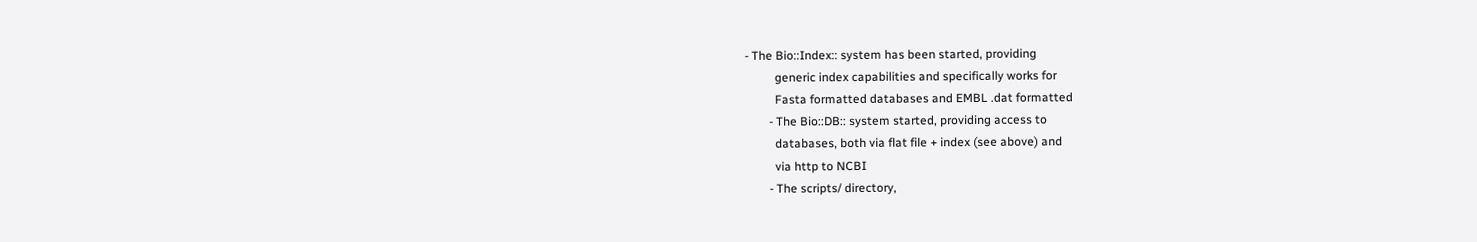- The Bio::Index:: system has been started, providing
          generic index capabilities and specifically works for
          Fasta formatted databases and EMBL .dat formatted
        - The Bio::DB:: system started, providing access to
          databases, both via flat file + index (see above) and
          via http to NCBI
        - The scripts/ directory,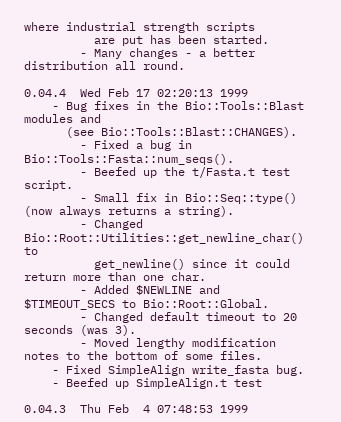where industrial strength scripts
          are put has been started.
        - Many changes - a better distribution all round.

0.04.4  Wed Feb 17 02:20:13 1999
    - Bug fixes in the Bio::Tools::Blast modules and
      (see Bio::Tools::Blast::CHANGES).
        - Fixed a bug in Bio::Tools::Fasta::num_seqs().
        - Beefed up the t/Fasta.t test script.
        - Small fix in Bio::Seq::type() (now always returns a string).
        - Changed Bio::Root::Utilities::get_newline_char() to
          get_newline() since it could return more than one char.
        - Added $NEWLINE and $TIMEOUT_SECS to Bio::Root::Global.
        - Changed default timeout to 20 seconds (was 3).
        - Moved lengthy modification notes to the bottom of some files.
    - Fixed SimpleAlign write_fasta bug.
    - Beefed up SimpleAlign.t test

0.04.3  Thu Feb  4 07:48:53 1999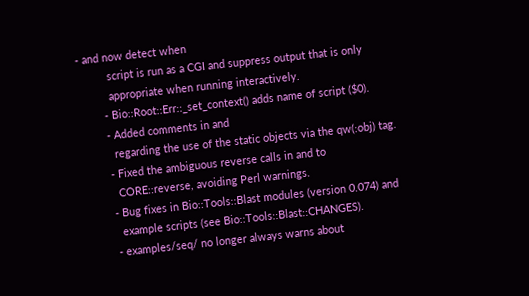- and now detect when
          script is run as a CGI and suppress output that is only
          appropriate when running interactively.
        - Bio::Root::Err::_set_context() adds name of script ($0).
        - Added comments in and
          regarding the use of the static objects via the qw(:obj) tag.
        - Fixed the ambiguous reverse calls in and to
          CORE::reverse, avoiding Perl warnings.
        - Bug fixes in Bio::Tools::Blast modules (version 0.074) and
          example scripts (see Bio::Tools::Blast::CHANGES).
        - examples/seq/ no longer always warns about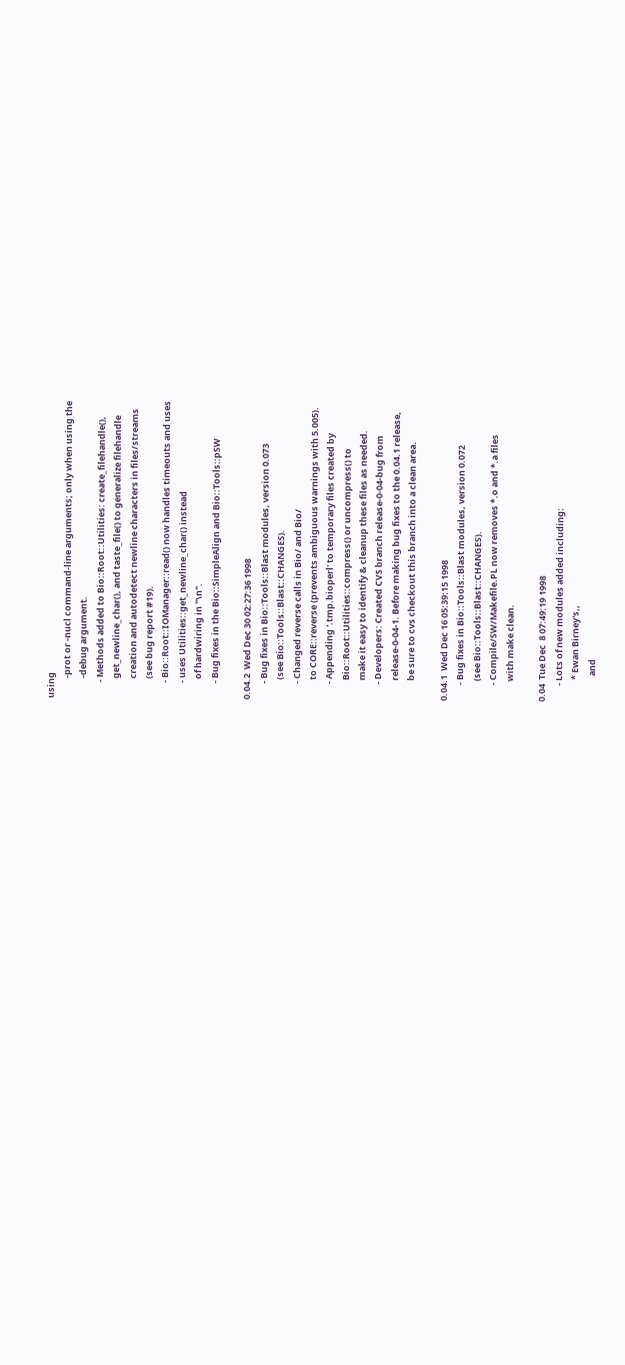using
          -prot or -nucl command-line arguments; only when using the
          -debug argument.
        - Methods added to Bio::Root::Utilities: create_filehandle(),
          get_newline_char(), and taste_file() to generalize filehandle
          creation and autodetect newline characters in files/streams
          (see bug report #19).
        - Bio::Root::IOManager::read() now handles timeouts and uses
        - uses Utilities::get_newline_char() instead
          of hardwiring in "\n".
        - Bug fixes in the Bio::SimpleAlign and Bio::Tools::pSW

0.04.2  Wed Dec 30 02:27:36 1998
        - Bug fixes in Bio::Tools::Blast modules, version 0.073
          (see Bio::Tools::Blast::CHANGES).
        - Changed reverse calls in Bio/ and Bio/
          to CORE::reverse (prevents ambiguous warnings with 5.005).
        - Appending '.tmp.bioperl' to temporary files created by
          Bio::Root::Utilities::compress() or uncompress() to
          make it easy to identify & cleanup these files as needed.
        - Developers: Created CVS branch release-0-04-bug from
          release-0-04-1. Before making bug fixes to the 0.04.1 release,
          be sure to cvs checkout this branch into a clean area.

0.04.1  Wed Dec 16 05:39:15 1998
        - Bug fixes in Bio::Tools::Blast modules, version 0.072
          (see Bio::Tools::Blast::CHANGES).
        - Compile/SW/Makefile.PL now removes *.o and *.a files
          with make clean.

0.04  Tue Dec  8 07:49:19 1998
        - Lots of new modules added including:
           * Ewan Birney's,,
             and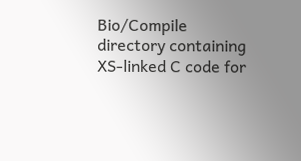Bio/Compile directory containing XS-linked C code for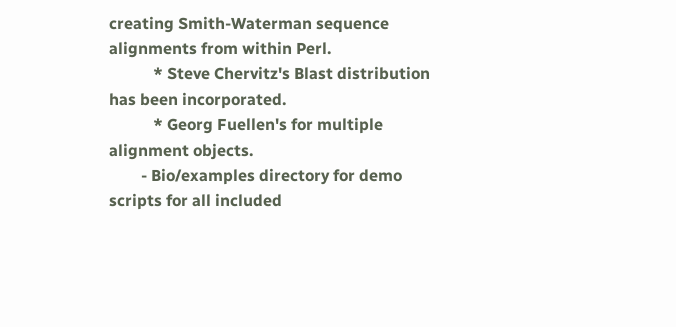creating Smith-Waterman sequence alignments from within Perl.
           * Steve Chervitz's Blast distribution has been incorporated.
           * Georg Fuellen's for multiple alignment objects.
        - Bio/examples directory for demo scripts for all included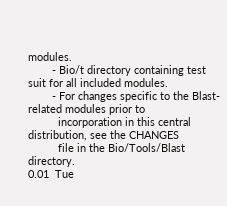modules.
        - Bio/t directory containing test suit for all included modules.
        - For changes specific to the Blast-related modules prior to
          incorporation in this central distribution, see the CHANGES
          file in the Bio/Tools/Blast directory.
0.01  Tue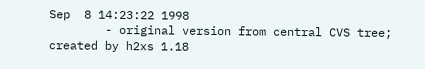Sep  8 14:23:22 1998
        - original version from central CVS tree; created by h2xs 1.18